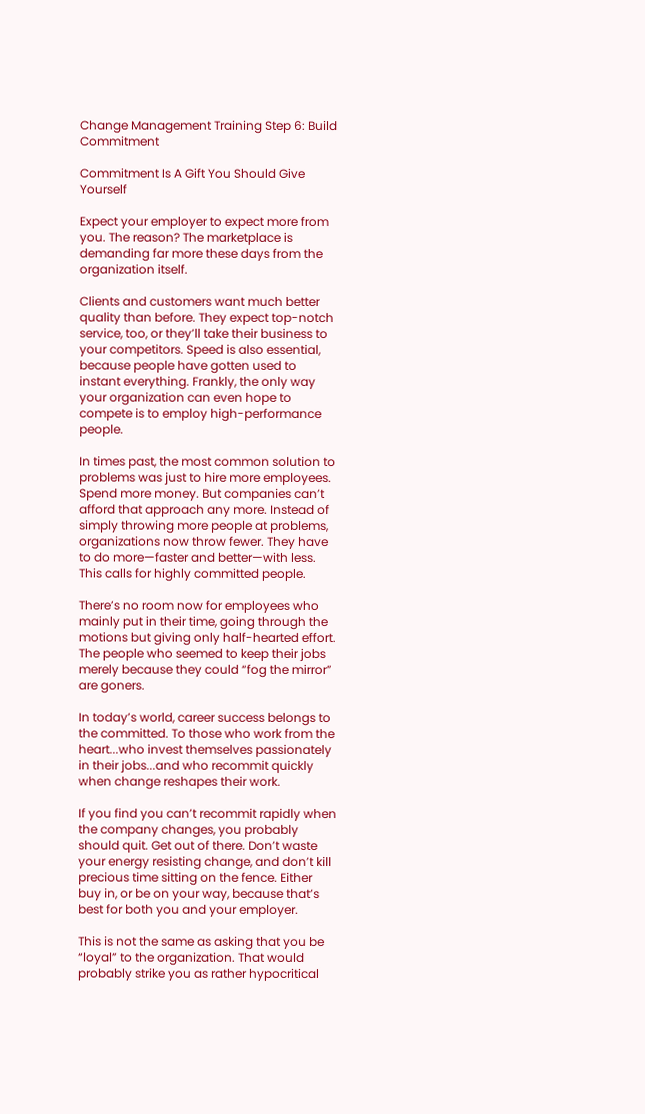Change Management Training Step 6: Build Commitment

Commitment Is A Gift You Should Give Yourself

Expect your employer to expect more from you. The reason? The marketplace is demanding far more these days from the organization itself.

Clients and customers want much better quality than before. They expect top-notch service, too, or they’ll take their business to your competitors. Speed is also essential, because people have gotten used to instant everything. Frankly, the only way your organization can even hope to compete is to employ high-performance people.

In times past, the most common solution to problems was just to hire more employees. Spend more money. But companies can’t afford that approach any more. Instead of simply throwing more people at problems, organizations now throw fewer. They have to do more—faster and better—with less. This calls for highly committed people.

There’s no room now for employees who mainly put in their time, going through the motions but giving only half-hearted effort. The people who seemed to keep their jobs merely because they could “fog the mirror” are goners.

In today’s world, career success belongs to the committed. To those who work from the heart...who invest themselves passionately in their jobs...and who recommit quickly when change reshapes their work.

If you find you can’t recommit rapidly when the company changes, you probably should quit. Get out of there. Don’t waste your energy resisting change, and don’t kill precious time sitting on the fence. Either buy in, or be on your way, because that’s best for both you and your employer.

This is not the same as asking that you be “loyal” to the organization. That would probably strike you as rather hypocritical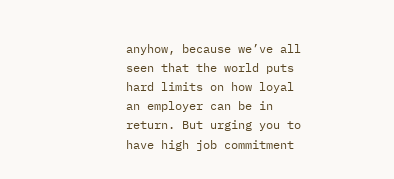anyhow, because we’ve all seen that the world puts hard limits on how loyal an employer can be in return. But urging you to have high job commitment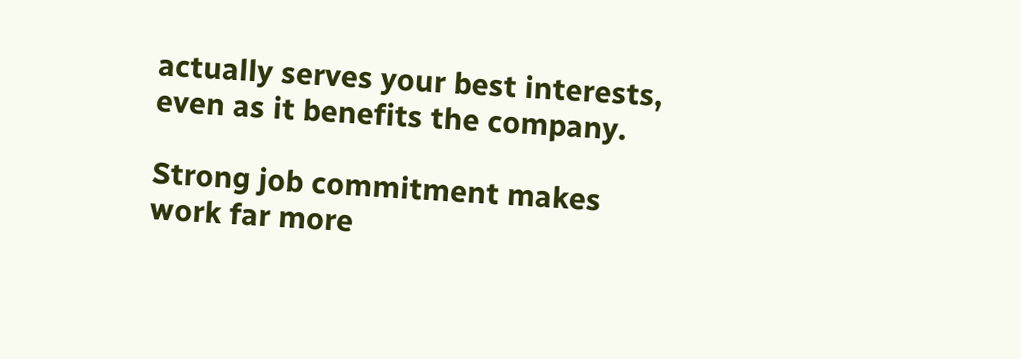actually serves your best interests, even as it benefits the company.

Strong job commitment makes work far more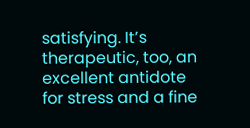satisfying. It’s therapeutic, too, an excellent antidote for stress and a fine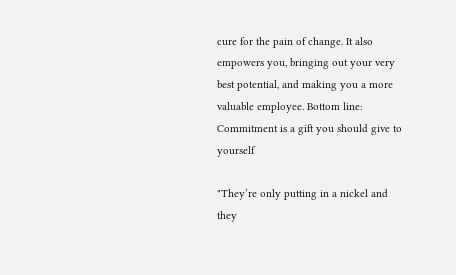cure for the pain of change. It also empowers you, bringing out your very best potential, and making you a more valuable employee. Bottom line: Commitment is a gift you should give to yourself

"They’re only putting in a nickel and they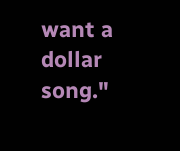want a dollar song."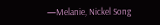—Melanie, Nickel Song